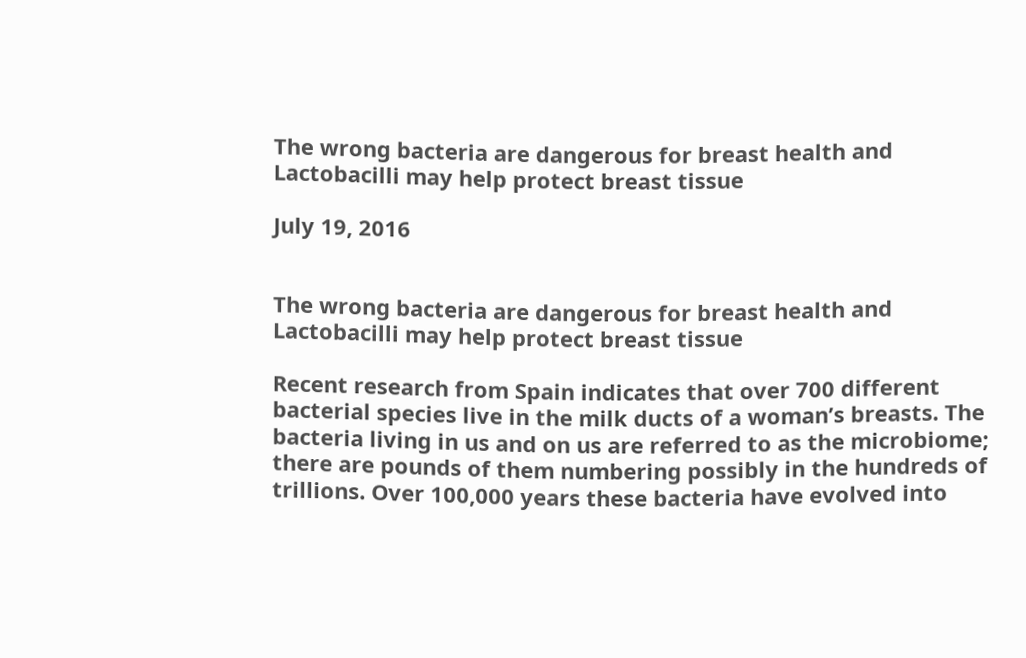The wrong bacteria are dangerous for breast health and Lactobacilli may help protect breast tissue

July 19, 2016


The wrong bacteria are dangerous for breast health and Lactobacilli may help protect breast tissue

Recent research from Spain indicates that over 700 different bacterial species live in the milk ducts of a woman’s breasts. The bacteria living in us and on us are referred to as the microbiome; there are pounds of them numbering possibly in the hundreds of trillions. Over 100,000 years these bacteria have evolved into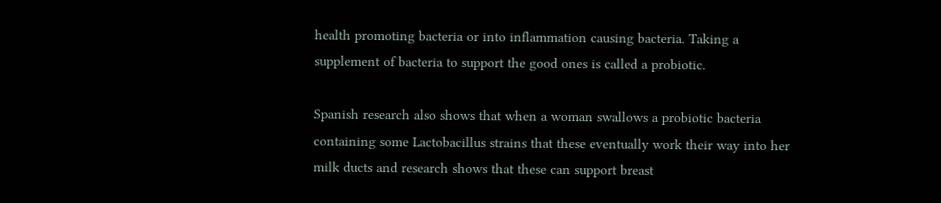health promoting bacteria or into inflammation causing bacteria. Taking a supplement of bacteria to support the good ones is called a probiotic.

Spanish research also shows that when a woman swallows a probiotic bacteria containing some Lactobacillus strains that these eventually work their way into her milk ducts and research shows that these can support breast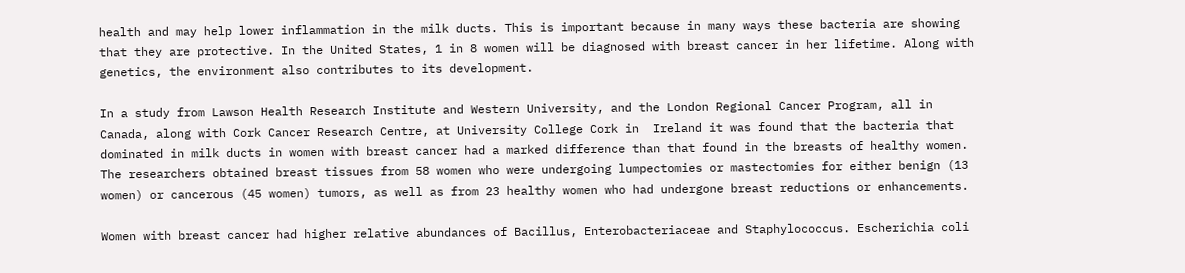health and may help lower inflammation in the milk ducts. This is important because in many ways these bacteria are showing that they are protective. In the United States, 1 in 8 women will be diagnosed with breast cancer in her lifetime. Along with genetics, the environment also contributes to its development.

In a study from Lawson Health Research Institute and Western University, and the London Regional Cancer Program, all in Canada, along with Cork Cancer Research Centre, at University College Cork in  Ireland it was found that the bacteria that dominated in milk ducts in women with breast cancer had a marked difference than that found in the breasts of healthy women. The researchers obtained breast tissues from 58 women who were undergoing lumpectomies or mastectomies for either benign (13 women) or cancerous (45 women) tumors, as well as from 23 healthy women who had undergone breast reductions or enhancements.

Women with breast cancer had higher relative abundances of Bacillus, Enterobacteriaceae and Staphylococcus. Escherichia coli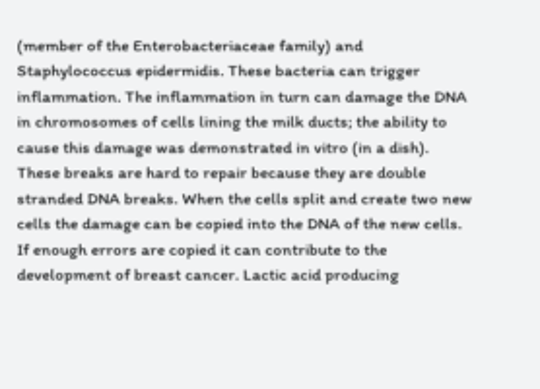(member of the Enterobacteriaceae family) and Staphylococcus epidermidis. These bacteria can trigger inflammation. The inflammation in turn can damage the DNA in chromosomes of cells lining the milk ducts; the ability to cause this damage was demonstrated in vitro (in a dish). These breaks are hard to repair because they are double stranded DNA breaks. When the cells split and create two new cells the damage can be copied into the DNA of the new cells. If enough errors are copied it can contribute to the development of breast cancer. Lactic acid producing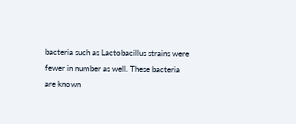bacteria such as Lactobacillus strains were fewer in number as well. These bacteria are known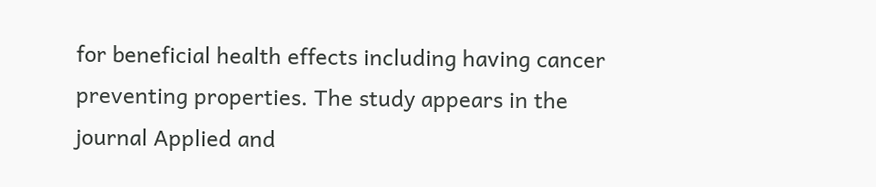for beneficial health effects including having cancer preventing properties. The study appears in the journal Applied and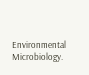Environmental Microbiology.